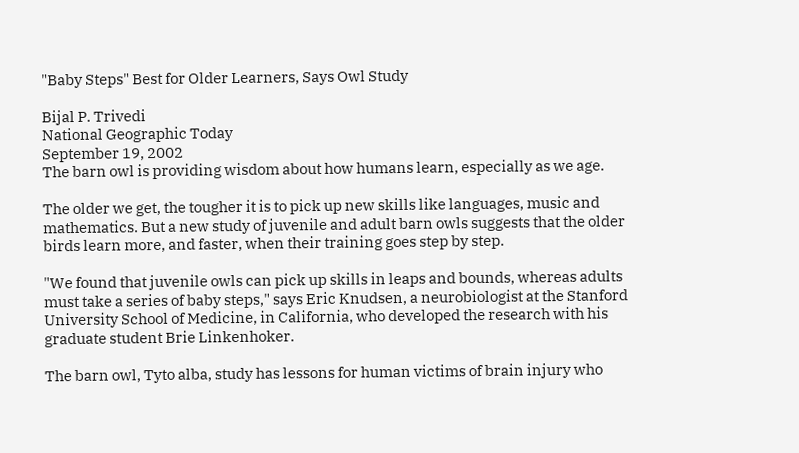"Baby Steps" Best for Older Learners, Says Owl Study

Bijal P. Trivedi
National Geographic Today
September 19, 2002
The barn owl is providing wisdom about how humans learn, especially as we age.

The older we get, the tougher it is to pick up new skills like languages, music and mathematics. But a new study of juvenile and adult barn owls suggests that the older birds learn more, and faster, when their training goes step by step.

"We found that juvenile owls can pick up skills in leaps and bounds, whereas adults must take a series of baby steps," says Eric Knudsen, a neurobiologist at the Stanford University School of Medicine, in California, who developed the research with his graduate student Brie Linkenhoker.

The barn owl, Tyto alba, study has lessons for human victims of brain injury who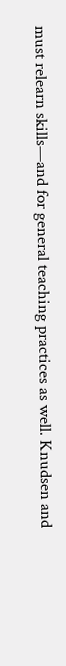must relearn skills—and for general teaching practices as well. Knudsen and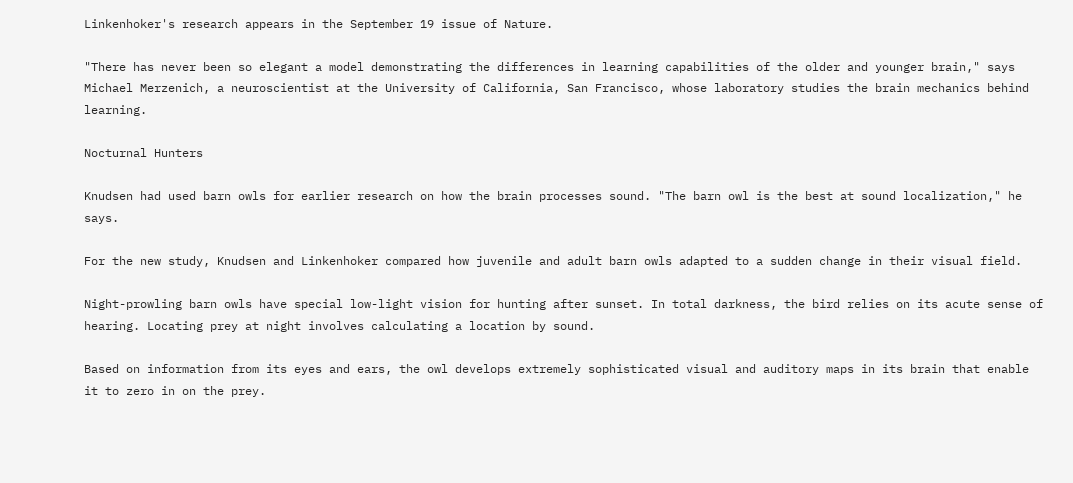Linkenhoker's research appears in the September 19 issue of Nature.

"There has never been so elegant a model demonstrating the differences in learning capabilities of the older and younger brain," says Michael Merzenich, a neuroscientist at the University of California, San Francisco, whose laboratory studies the brain mechanics behind learning.

Nocturnal Hunters

Knudsen had used barn owls for earlier research on how the brain processes sound. "The barn owl is the best at sound localization," he says.

For the new study, Knudsen and Linkenhoker compared how juvenile and adult barn owls adapted to a sudden change in their visual field.

Night-prowling barn owls have special low-light vision for hunting after sunset. In total darkness, the bird relies on its acute sense of hearing. Locating prey at night involves calculating a location by sound.

Based on information from its eyes and ears, the owl develops extremely sophisticated visual and auditory maps in its brain that enable it to zero in on the prey.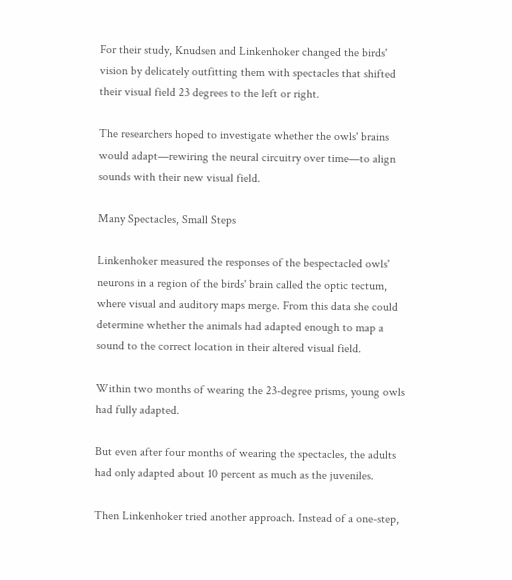For their study, Knudsen and Linkenhoker changed the birds' vision by delicately outfitting them with spectacles that shifted their visual field 23 degrees to the left or right.

The researchers hoped to investigate whether the owls' brains would adapt—rewiring the neural circuitry over time—to align sounds with their new visual field.

Many Spectacles, Small Steps

Linkenhoker measured the responses of the bespectacled owls' neurons in a region of the birds' brain called the optic tectum, where visual and auditory maps merge. From this data she could determine whether the animals had adapted enough to map a sound to the correct location in their altered visual field.

Within two months of wearing the 23-degree prisms, young owls had fully adapted.

But even after four months of wearing the spectacles, the adults had only adapted about 10 percent as much as the juveniles.

Then Linkenhoker tried another approach. Instead of a one-step,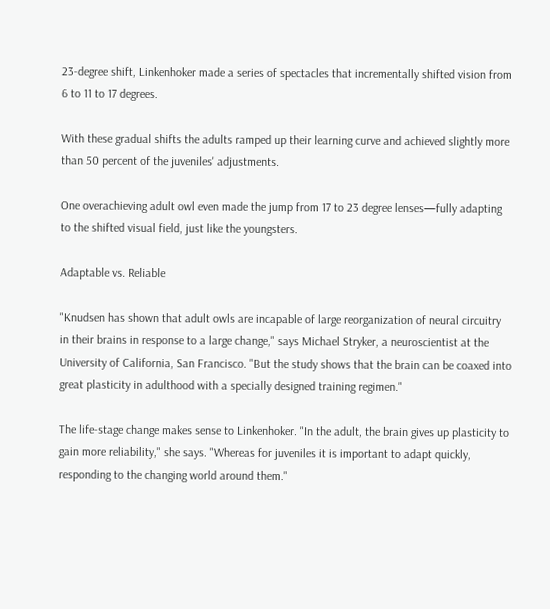23-degree shift, Linkenhoker made a series of spectacles that incrementally shifted vision from 6 to 11 to 17 degrees.

With these gradual shifts the adults ramped up their learning curve and achieved slightly more than 50 percent of the juveniles' adjustments.

One overachieving adult owl even made the jump from 17 to 23 degree lenses—fully adapting to the shifted visual field, just like the youngsters.

Adaptable vs. Reliable

"Knudsen has shown that adult owls are incapable of large reorganization of neural circuitry in their brains in response to a large change," says Michael Stryker, a neuroscientist at the University of California, San Francisco. "But the study shows that the brain can be coaxed into great plasticity in adulthood with a specially designed training regimen."

The life-stage change makes sense to Linkenhoker. "In the adult, the brain gives up plasticity to gain more reliability," she says. "Whereas for juveniles it is important to adapt quickly, responding to the changing world around them."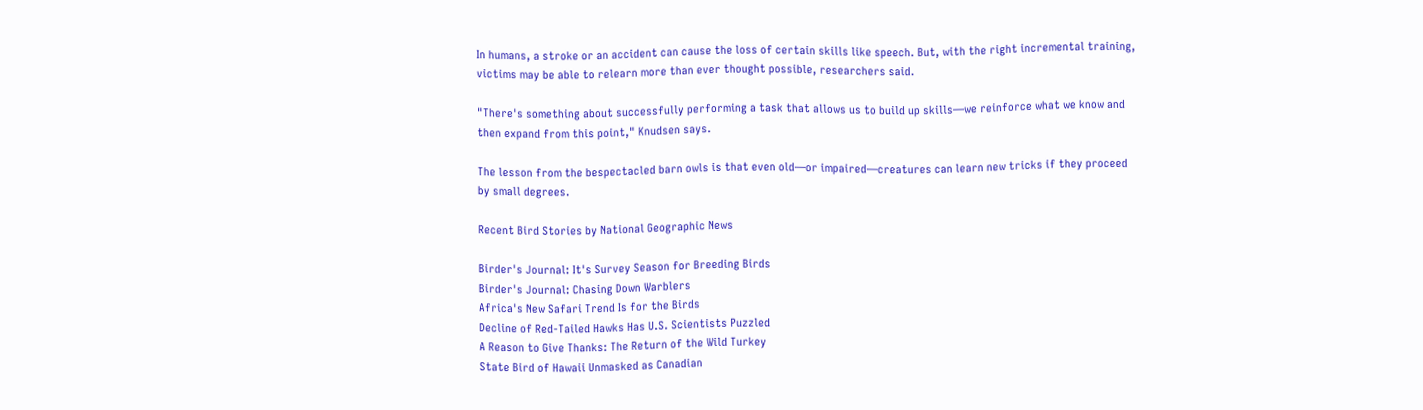In humans, a stroke or an accident can cause the loss of certain skills like speech. But, with the right incremental training, victims may be able to relearn more than ever thought possible, researchers said.

"There's something about successfully performing a task that allows us to build up skills—we reinforce what we know and then expand from this point," Knudsen says.

The lesson from the bespectacled barn owls is that even old—or impaired—creatures can learn new tricks if they proceed by small degrees.

Recent Bird Stories by National Geographic News

Birder's Journal: It's Survey Season for Breeding Birds
Birder's Journal: Chasing Down Warblers
Africa's New Safari Trend Is for the Birds
Decline of Red-Tailed Hawks Has U.S. Scientists Puzzled
A Reason to Give Thanks: The Return of the Wild Turkey
State Bird of Hawaii Unmasked as Canadian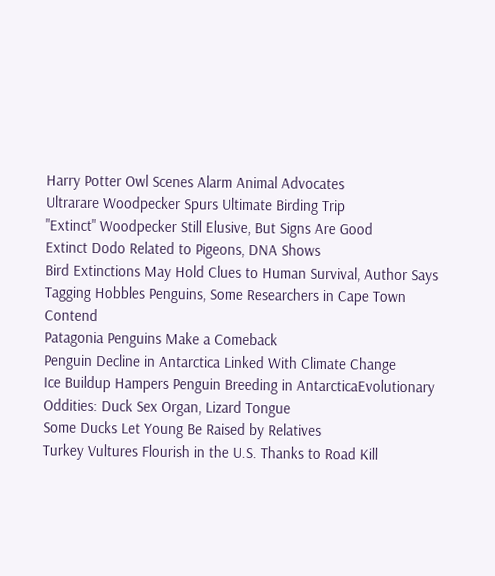Harry Potter Owl Scenes Alarm Animal Advocates
Ultrarare Woodpecker Spurs Ultimate Birding Trip
"Extinct" Woodpecker Still Elusive, But Signs Are Good
Extinct Dodo Related to Pigeons, DNA Shows
Bird Extinctions May Hold Clues to Human Survival, Author Says
Tagging Hobbles Penguins, Some Researchers in Cape Town Contend
Patagonia Penguins Make a Comeback
Penguin Decline in Antarctica Linked With Climate Change
Ice Buildup Hampers Penguin Breeding in AntarcticaEvolutionary Oddities: Duck Sex Organ, Lizard Tongue
Some Ducks Let Young Be Raised by Relatives
Turkey Vultures Flourish in the U.S. Thanks to Road Kill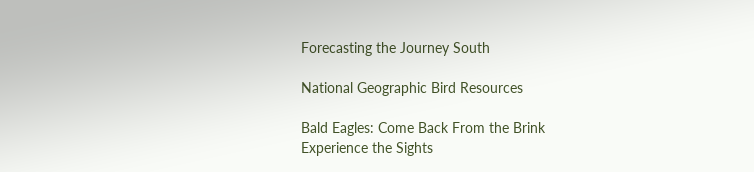Forecasting the Journey South

National Geographic Bird Resources

Bald Eagles: Come Back From the Brink
Experience the Sights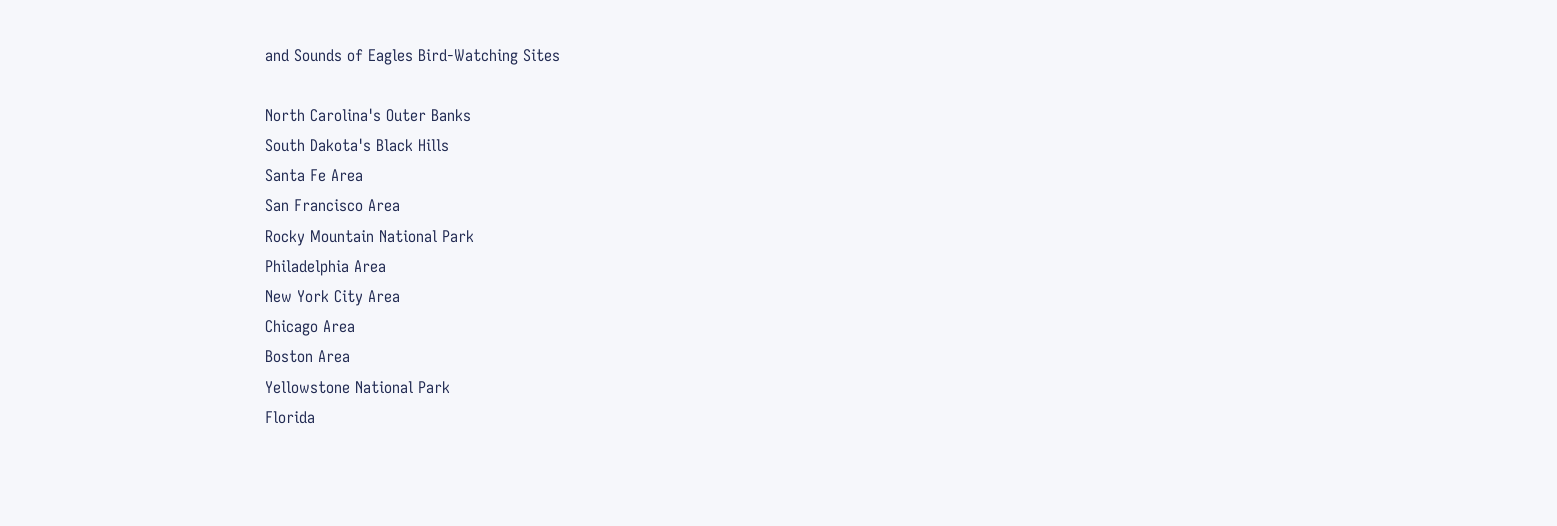and Sounds of Eagles Bird-Watching Sites

North Carolina's Outer Banks
South Dakota's Black Hills
Santa Fe Area
San Francisco Area
Rocky Mountain National Park
Philadelphia Area
New York City Area
Chicago Area
Boston Area
Yellowstone National Park
Florida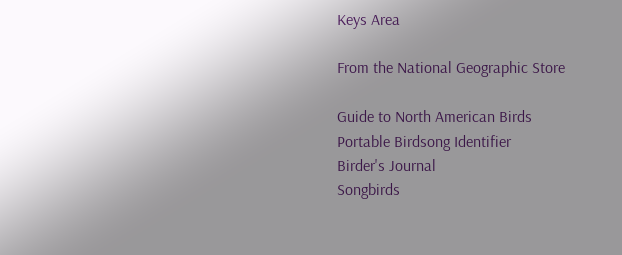Keys Area

From the National Geographic Store

Guide to North American Birds
Portable Birdsong Identifier
Birder's Journal
Songbirds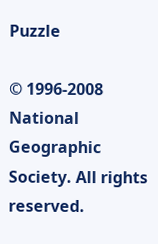Puzzle

© 1996-2008 National Geographic Society. All rights reserved.